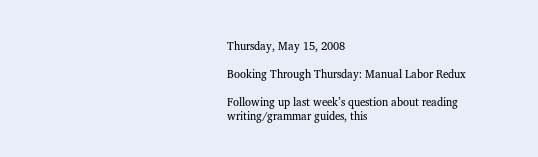Thursday, May 15, 2008

Booking Through Thursday: Manual Labor Redux

Following up last week’s question about reading writing/grammar guides, this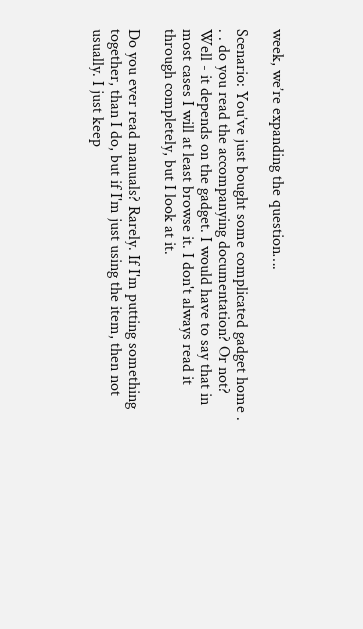week, we’re expanding the question….

Scenario: You’ve just bought some complicated gadget home . . . do you read the accompanying documentation? Or not?
Well - it depends on the gadget. I would have to say that in most cases I will at least browse it. I don't always read it through completely, but I look at it.

Do you ever read manuals? Rarely. If I'm putting something together, than I do, but if I'm just using the item, then not usually. I just keep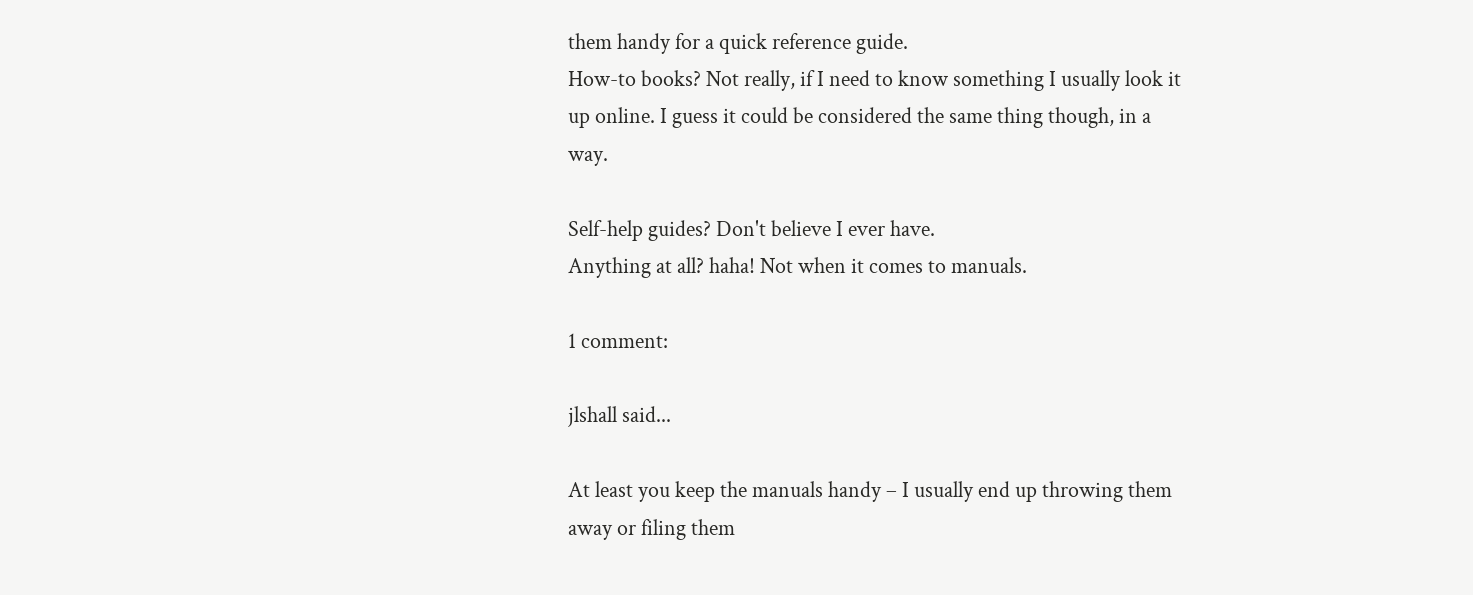them handy for a quick reference guide.
How-to books? Not really, if I need to know something I usually look it up online. I guess it could be considered the same thing though, in a way.

Self-help guides? Don't believe I ever have.
Anything at all? haha! Not when it comes to manuals.

1 comment:

jlshall said...

At least you keep the manuals handy – I usually end up throwing them away or filing them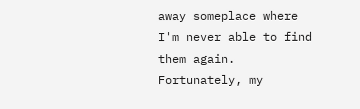away someplace where I'm never able to find them again. Fortunately, my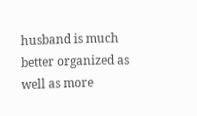husband is much better organized as well as more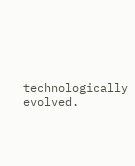technologically evolved.